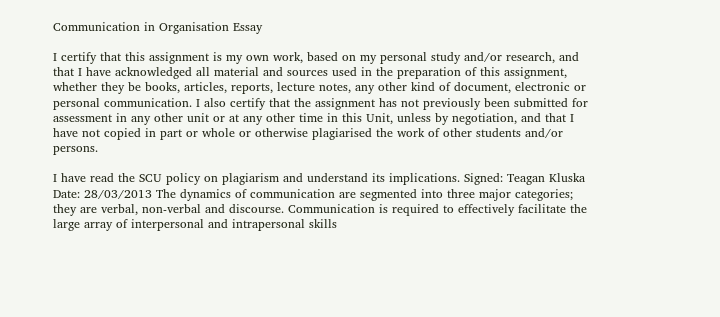Communication in Organisation Essay

I certify that this assignment is my own work, based on my personal study and/or research, and that I have acknowledged all material and sources used in the preparation of this assignment, whether they be books, articles, reports, lecture notes, any other kind of document, electronic or personal communication. I also certify that the assignment has not previously been submitted for assessment in any other unit or at any other time in this Unit, unless by negotiation, and that I have not copied in part or whole or otherwise plagiarised the work of other students and/or persons.

I have read the SCU policy on plagiarism and understand its implications. Signed: Teagan Kluska Date: 28/03/2013 The dynamics of communication are segmented into three major categories; they are verbal, non-verbal and discourse. Communication is required to effectively facilitate the large array of interpersonal and intrapersonal skills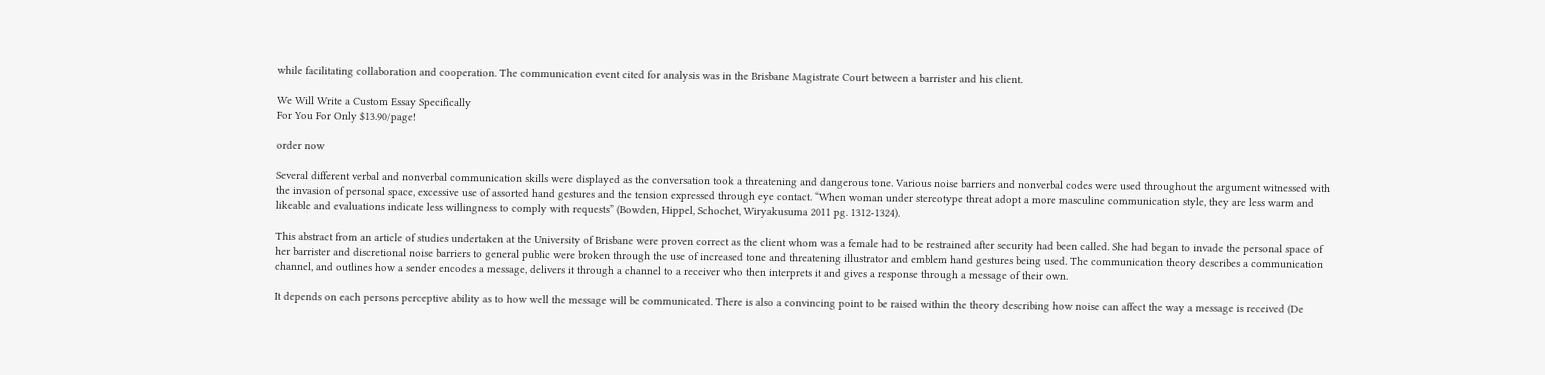while facilitating collaboration and cooperation. The communication event cited for analysis was in the Brisbane Magistrate Court between a barrister and his client.

We Will Write a Custom Essay Specifically
For You For Only $13.90/page!

order now

Several different verbal and nonverbal communication skills were displayed as the conversation took a threatening and dangerous tone. Various noise barriers and nonverbal codes were used throughout the argument witnessed with the invasion of personal space, excessive use of assorted hand gestures and the tension expressed through eye contact. “When woman under stereotype threat adopt a more masculine communication style, they are less warm and likeable and evaluations indicate less willingness to comply with requests” (Bowden, Hippel, Schochet, Wiryakusuma 2011 pg. 1312-1324).

This abstract from an article of studies undertaken at the University of Brisbane were proven correct as the client whom was a female had to be restrained after security had been called. She had began to invade the personal space of her barrister and discretional noise barriers to general public were broken through the use of increased tone and threatening illustrator and emblem hand gestures being used. The communication theory describes a communication channel, and outlines how a sender encodes a message, delivers it through a channel to a receiver who then interprets it and gives a response through a message of their own.

It depends on each persons perceptive ability as to how well the message will be communicated. There is also a convincing point to be raised within the theory describing how noise can affect the way a message is received (De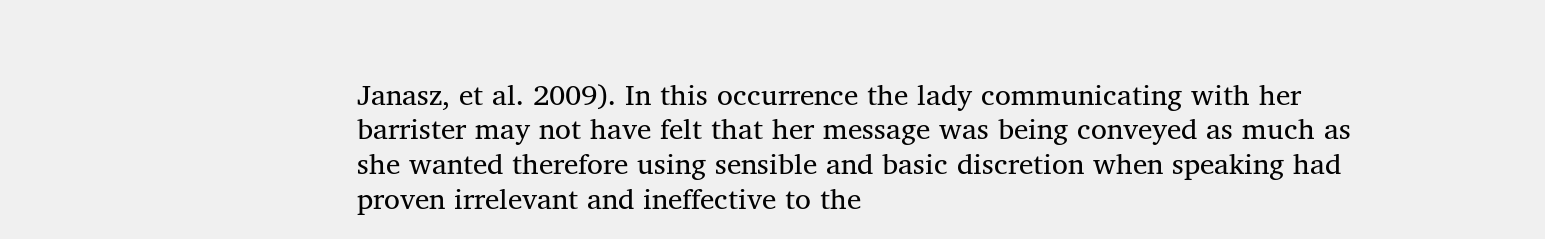Janasz, et al. 2009). In this occurrence the lady communicating with her barrister may not have felt that her message was being conveyed as much as she wanted therefore using sensible and basic discretion when speaking had proven irrelevant and ineffective to the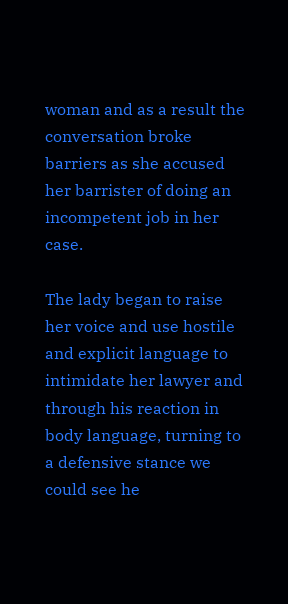woman and as a result the conversation broke barriers as she accused her barrister of doing an incompetent job in her case.

The lady began to raise her voice and use hostile and explicit language to intimidate her lawyer and through his reaction in body language, turning to a defensive stance we could see he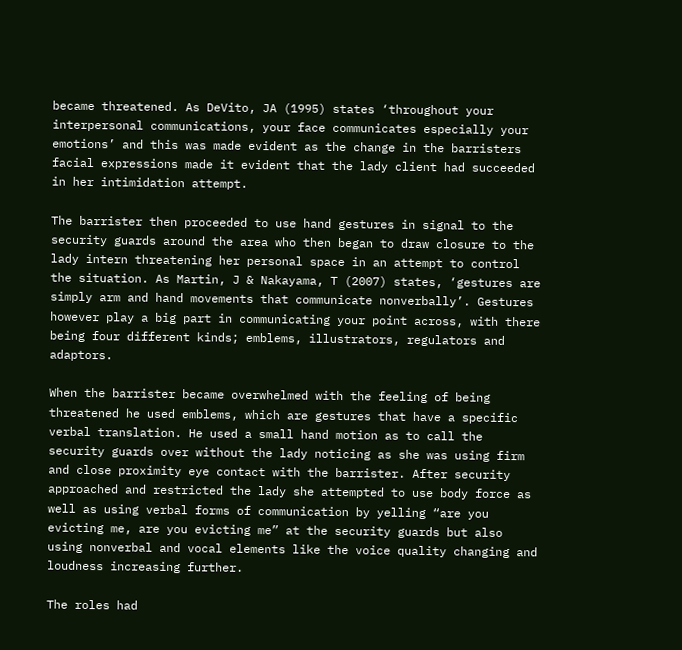became threatened. As DeVito, JA (1995) states ‘throughout your interpersonal communications, your face communicates especially your emotions’ and this was made evident as the change in the barristers facial expressions made it evident that the lady client had succeeded in her intimidation attempt.

The barrister then proceeded to use hand gestures in signal to the security guards around the area who then began to draw closure to the lady intern threatening her personal space in an attempt to control the situation. As Martin, J & Nakayama, T (2007) states, ‘gestures are simply arm and hand movements that communicate nonverbally’. Gestures however play a big part in communicating your point across, with there being four different kinds; emblems, illustrators, regulators and adaptors.

When the barrister became overwhelmed with the feeling of being threatened he used emblems, which are gestures that have a specific verbal translation. He used a small hand motion as to call the security guards over without the lady noticing as she was using firm and close proximity eye contact with the barrister. After security approached and restricted the lady she attempted to use body force as well as using verbal forms of communication by yelling “are you evicting me, are you evicting me” at the security guards but also using nonverbal and vocal elements like the voice quality changing and loudness increasing further.

The roles had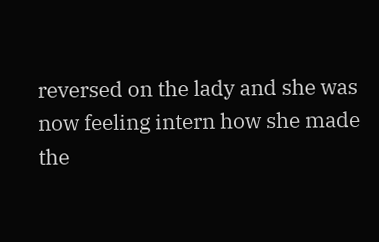reversed on the lady and she was now feeling intern how she made the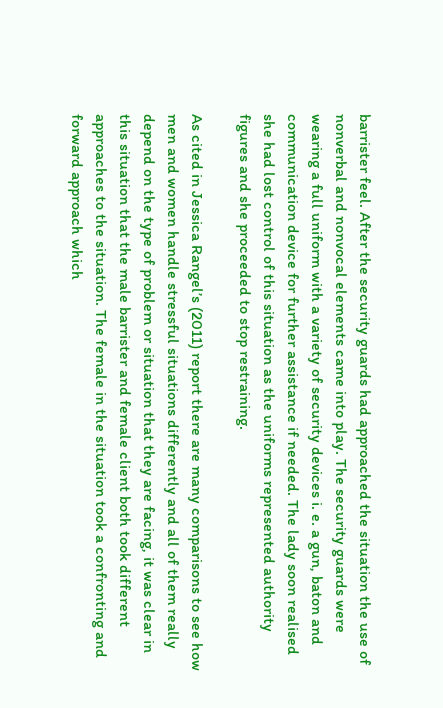barrister feel. After the security guards had approached the situation the use of nonverbal and nonvocal elements came into play. The security guards were wearing a full uniform with a variety of security devices i. e. a gun, baton and communication device for further assistance if needed. The lady soon realised she had lost control of this situation as the uniforms represented authority figures and she proceeded to stop restraining.

As cited in Jessica Rangel’s (2011) report there are many comparisons to see how men and women handle stressful situations differently and all of them really depend on the type of problem or situation that they are facing, it was clear in this situation that the male barrister and female client both took different approaches to the situation. The female in the situation took a confronting and forward approach which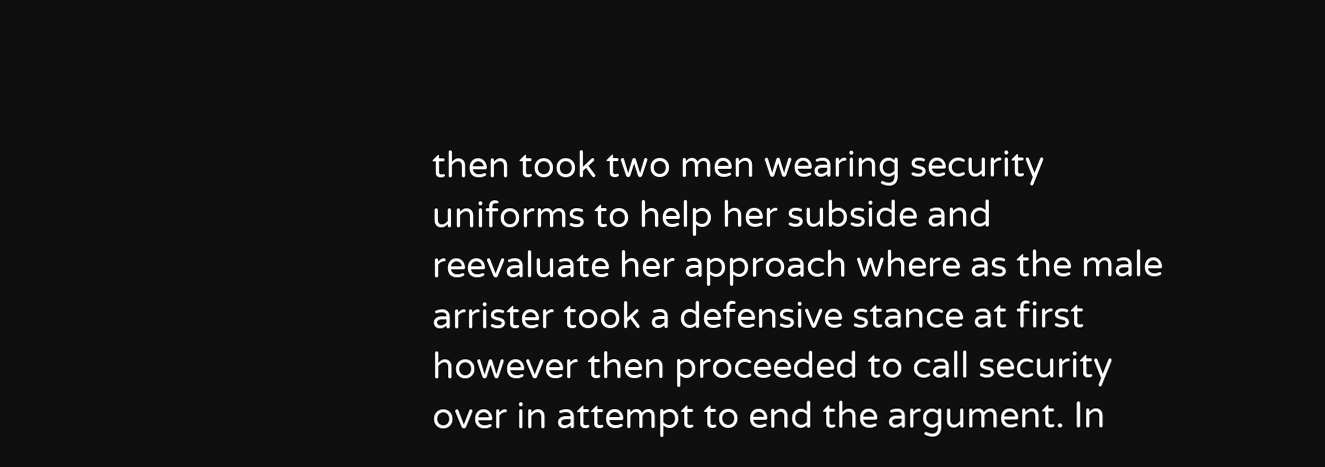then took two men wearing security uniforms to help her subside and reevaluate her approach where as the male arrister took a defensive stance at first however then proceeded to call security over in attempt to end the argument. In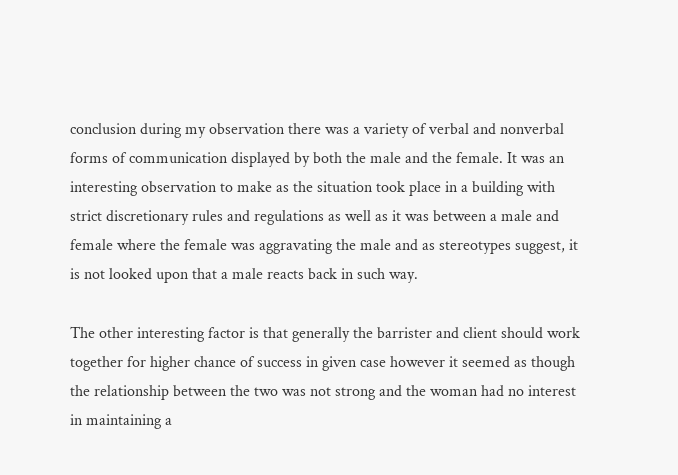conclusion during my observation there was a variety of verbal and nonverbal forms of communication displayed by both the male and the female. It was an interesting observation to make as the situation took place in a building with strict discretionary rules and regulations as well as it was between a male and female where the female was aggravating the male and as stereotypes suggest, it is not looked upon that a male reacts back in such way.

The other interesting factor is that generally the barrister and client should work together for higher chance of success in given case however it seemed as though the relationship between the two was not strong and the woman had no interest in maintaining a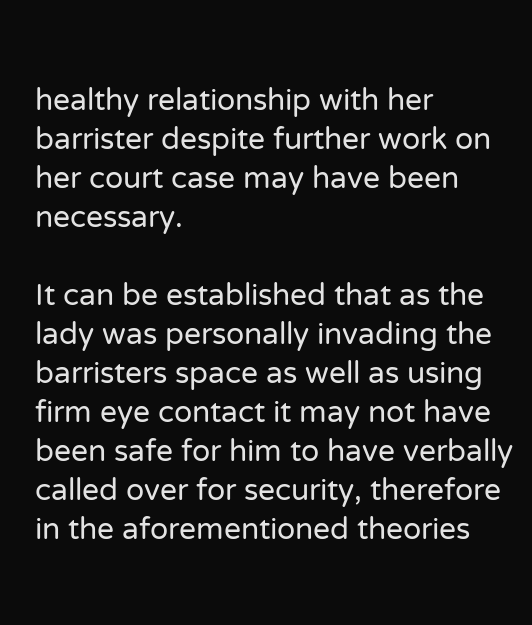healthy relationship with her barrister despite further work on her court case may have been necessary.

It can be established that as the lady was personally invading the barristers space as well as using firm eye contact it may not have been safe for him to have verbally called over for security, therefore in the aforementioned theories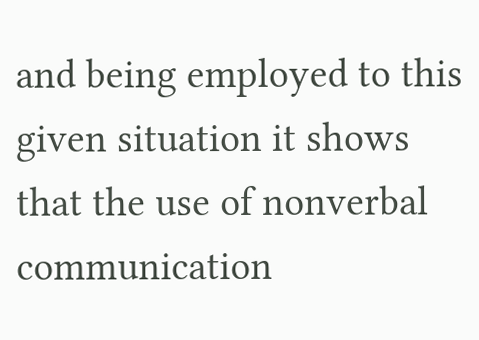and being employed to this given situation it shows that the use of nonverbal communication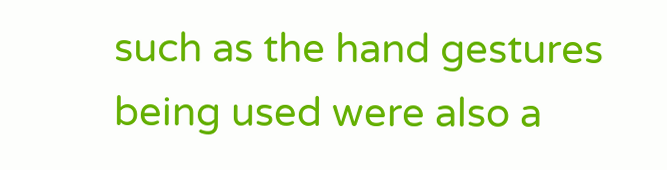such as the hand gestures being used were also a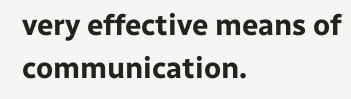very effective means of communication.